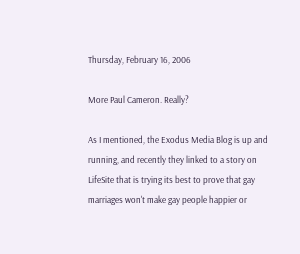Thursday, February 16, 2006

More Paul Cameron. Really?

As I mentioned, the Exodus Media Blog is up and running, and recently they linked to a story on LifeSite that is trying its best to prove that gay marriages won't make gay people happier or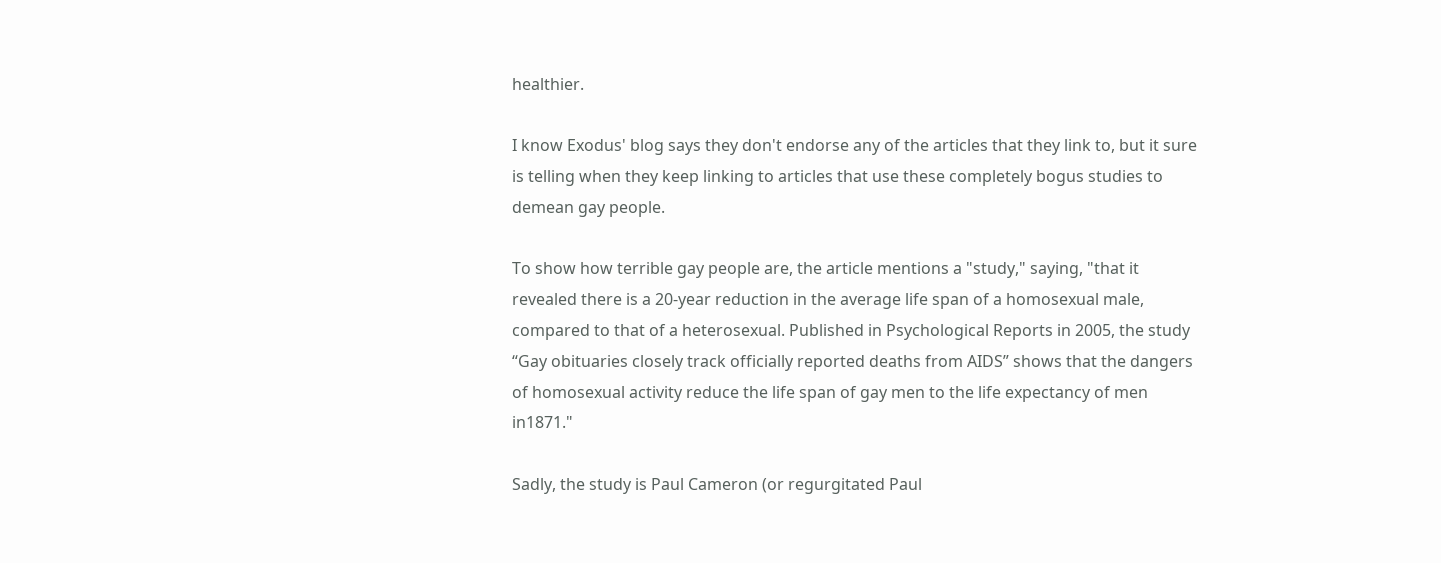healthier.

I know Exodus' blog says they don't endorse any of the articles that they link to, but it sure is telling when they keep linking to articles that use these completely bogus studies to demean gay people.

To show how terrible gay people are, the article mentions a "study," saying, "that it revealed there is a 20-year reduction in the average life span of a homosexual male, compared to that of a heterosexual. Published in Psychological Reports in 2005, the study “Gay obituaries closely track officially reported deaths from AIDS” shows that the dangers of homosexual activity reduce the life span of gay men to the life expectancy of men in1871."

Sadly, the study is Paul Cameron (or regurgitated Paul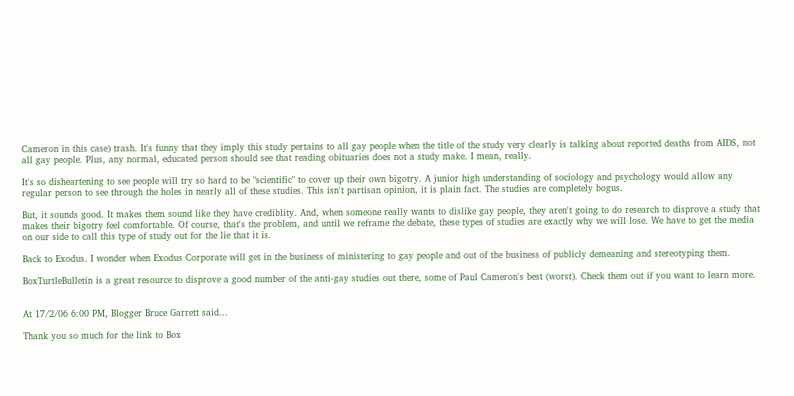Cameron in this case) trash. It's funny that they imply this study pertains to all gay people when the title of the study very clearly is talking about reported deaths from AIDS, not all gay people. Plus, any normal, educated person should see that reading obituaries does not a study make. I mean, really.

It's so disheartening to see people will try so hard to be "scientific" to cover up their own bigotry. A junior high understanding of sociology and psychology would allow any regular person to see through the holes in nearly all of these studies. This isn't partisan opinion, it is plain fact. The studies are completely bogus.

But, it sounds good. It makes them sound like they have crediblity. And, when someone really wants to dislike gay people, they aren't going to do research to disprove a study that makes their bigotry feel comfortable. Of course, that's the problem, and until we reframe the debate, these types of studies are exactly why we will lose. We have to get the media on our side to call this type of study out for the lie that it is.

Back to Exodus. I wonder when Exodus Corporate will get in the business of ministering to gay people and out of the business of publicly demeaning and stereotyping them.

BoxTurtleBulletin is a great resource to disprove a good number of the anti-gay studies out there, some of Paul Cameron's best (worst). Check them out if you want to learn more.


At 17/2/06 6:00 PM, Blogger Bruce Garrett said...

Thank you so much for the link to Box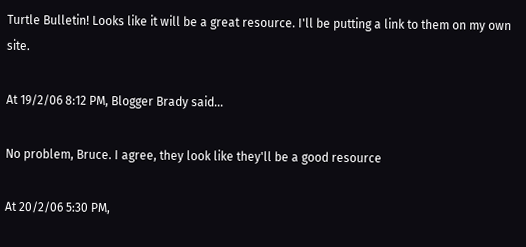Turtle Bulletin! Looks like it will be a great resource. I'll be putting a link to them on my own site.

At 19/2/06 8:12 PM, Blogger Brady said...

No problem, Bruce. I agree, they look like they'll be a good resource

At 20/2/06 5:30 PM,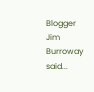Blogger Jim Burroway said...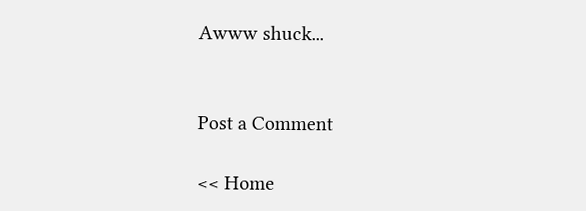Awww shuck...


Post a Comment

<< Home